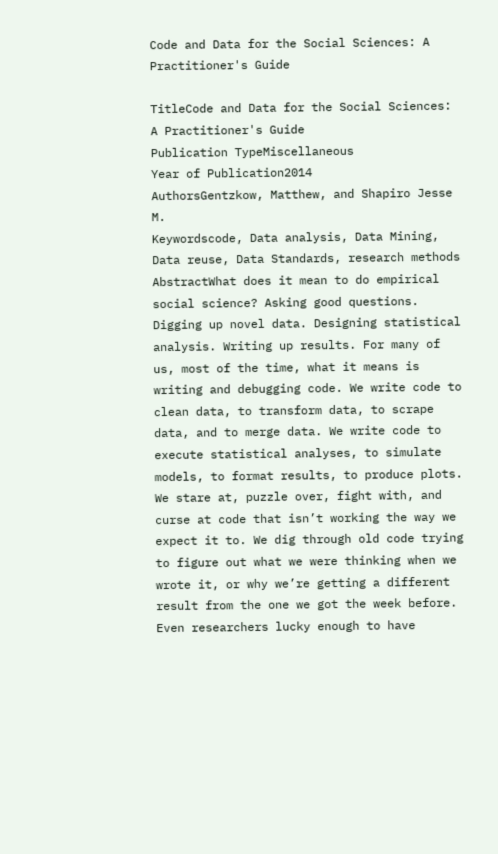Code and Data for the Social Sciences: A Practitioner's Guide

TitleCode and Data for the Social Sciences: A Practitioner's Guide
Publication TypeMiscellaneous
Year of Publication2014
AuthorsGentzkow, Matthew, and Shapiro Jesse M.
Keywordscode, Data analysis, Data Mining, Data reuse, Data Standards, research methods
AbstractWhat does it mean to do empirical social science? Asking good questions. Digging up novel data. Designing statistical analysis. Writing up results. For many of us, most of the time, what it means is writing and debugging code. We write code to clean data, to transform data, to scrape data, and to merge data. We write code to execute statistical analyses, to simulate models, to format results, to produce plots. We stare at, puzzle over, fight with, and curse at code that isn’t working the way we expect it to. We dig through old code trying to figure out what we were thinking when we wrote it, or why we’re getting a different result from the one we got the week before. Even researchers lucky enough to have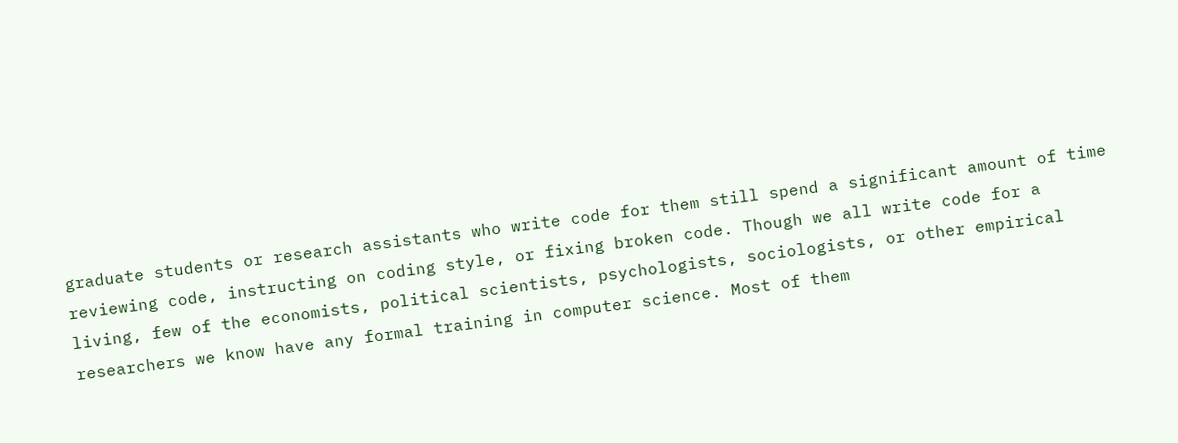graduate students or research assistants who write code for them still spend a significant amount of time reviewing code, instructing on coding style, or fixing broken code. Though we all write code for a living, few of the economists, political scientists, psychologists, sociologists, or other empirical researchers we know have any formal training in computer science. Most of them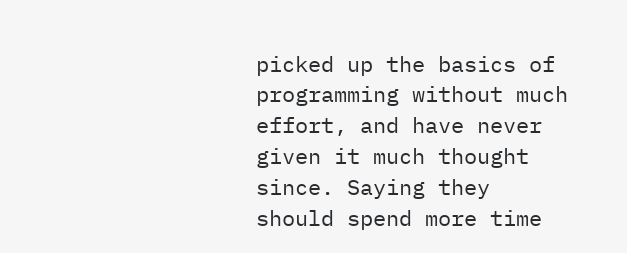picked up the basics of programming without much effort, and have never given it much thought since. Saying they should spend more time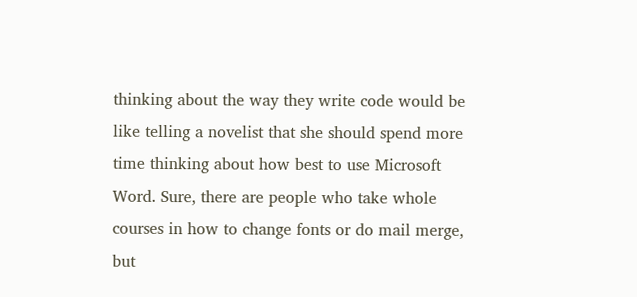thinking about the way they write code would be like telling a novelist that she should spend more time thinking about how best to use Microsoft Word. Sure, there are people who take whole courses in how to change fonts or do mail merge, but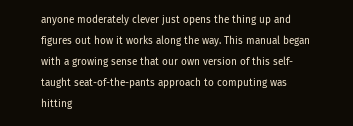anyone moderately clever just opens the thing up and figures out how it works along the way. This manual began with a growing sense that our own version of this self-taught seat-of-the-pants approach to computing was hitting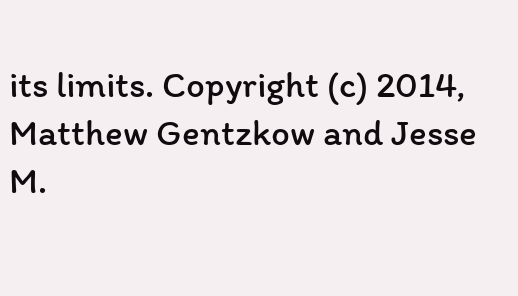its limits. Copyright (c) 2014, Matthew Gentzkow and Jesse M.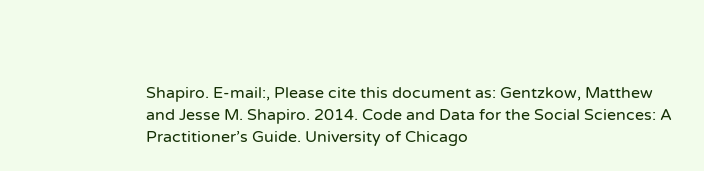Shapiro. E-mail:, Please cite this document as: Gentzkow, Matthew and Jesse M. Shapiro. 2014. Code and Data for the Social Sciences: A Practitioner’s Guide. University of Chicago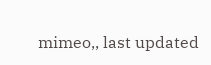mimeo,, last updated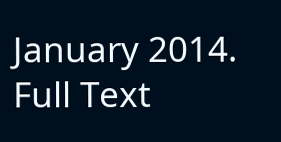January 2014.
Full Text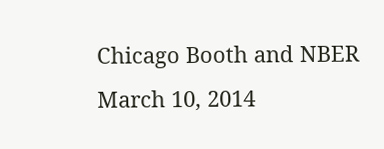Chicago Booth and NBER March 10, 2014